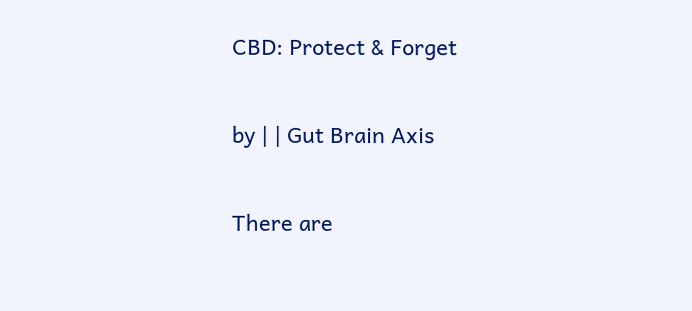CBD: Protect & Forget

by | | Gut Brain Axis

There are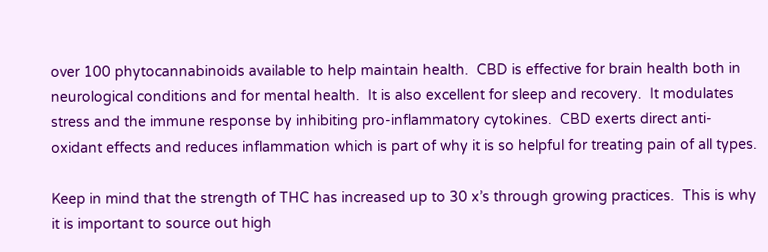over 100 phytocannabinoids available to help maintain health.  CBD is effective for brain health both in neurological conditions and for mental health.  It is also excellent for sleep and recovery.  It modulates stress and the immune response by inhibiting pro-inflammatory cytokines.  CBD exerts direct anti-oxidant effects and reduces inflammation which is part of why it is so helpful for treating pain of all types.

Keep in mind that the strength of THC has increased up to 30 x’s through growing practices.  This is why it is important to source out high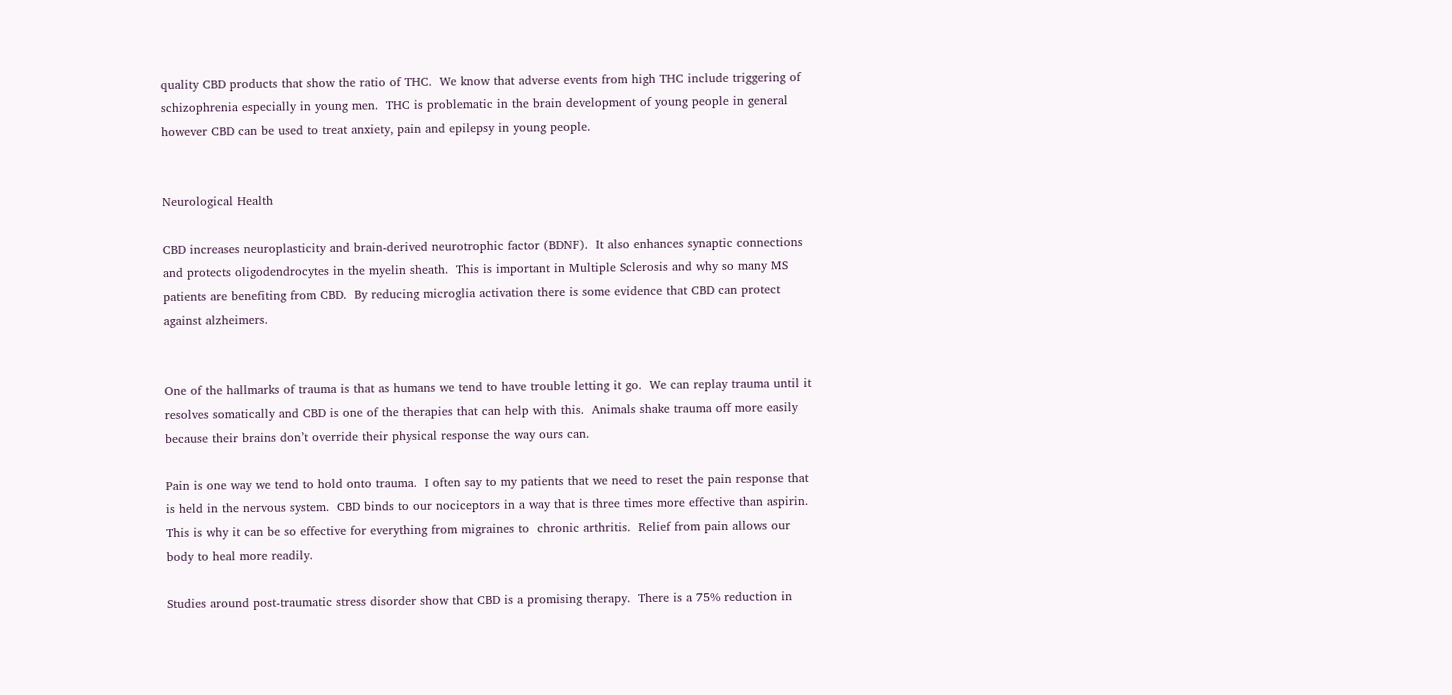quality CBD products that show the ratio of THC.  We know that adverse events from high THC include triggering of schizophrenia especially in young men.  THC is problematic in the brain development of young people in general however CBD can be used to treat anxiety, pain and epilepsy in young people.


Neurological Health

CBD increases neuroplasticity and brain-derived neurotrophic factor (BDNF).  It also enhances synaptic connections and protects oligodendrocytes in the myelin sheath.  This is important in Multiple Sclerosis and why so many MS patients are benefiting from CBD.  By reducing microglia activation there is some evidence that CBD can protect against alzheimers.


One of the hallmarks of trauma is that as humans we tend to have trouble letting it go.  We can replay trauma until it resolves somatically and CBD is one of the therapies that can help with this.  Animals shake trauma off more easily because their brains don’t override their physical response the way ours can.

Pain is one way we tend to hold onto trauma.  I often say to my patients that we need to reset the pain response that is held in the nervous system.  CBD binds to our nociceptors in a way that is three times more effective than aspirin.  This is why it can be so effective for everything from migraines to  chronic arthritis.  Relief from pain allows our body to heal more readily.

Studies around post-traumatic stress disorder show that CBD is a promising therapy.  There is a 75% reduction in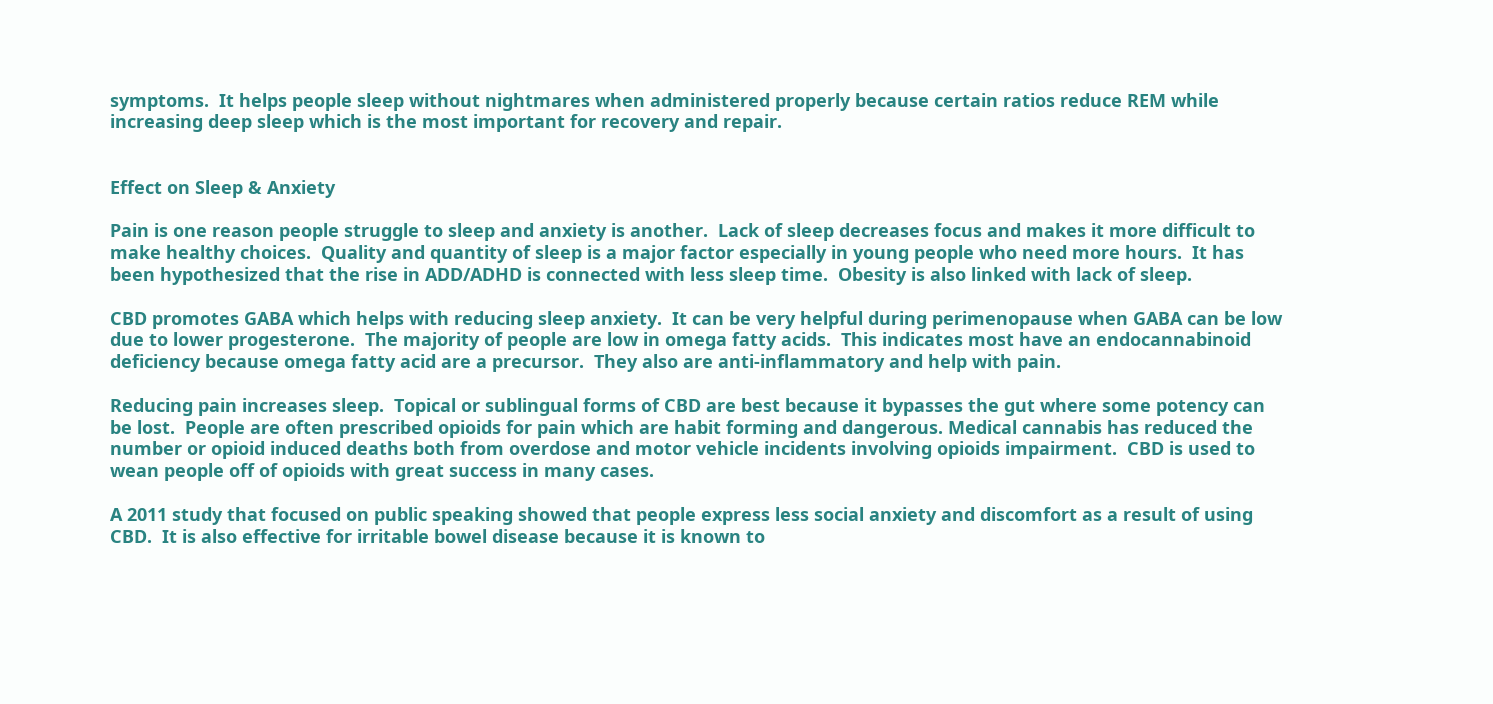symptoms.  It helps people sleep without nightmares when administered properly because certain ratios reduce REM while increasing deep sleep which is the most important for recovery and repair.


Effect on Sleep & Anxiety

Pain is one reason people struggle to sleep and anxiety is another.  Lack of sleep decreases focus and makes it more difficult to make healthy choices.  Quality and quantity of sleep is a major factor especially in young people who need more hours.  It has been hypothesized that the rise in ADD/ADHD is connected with less sleep time.  Obesity is also linked with lack of sleep.

CBD promotes GABA which helps with reducing sleep anxiety.  It can be very helpful during perimenopause when GABA can be low due to lower progesterone.  The majority of people are low in omega fatty acids.  This indicates most have an endocannabinoid deficiency because omega fatty acid are a precursor.  They also are anti-inflammatory and help with pain.

Reducing pain increases sleep.  Topical or sublingual forms of CBD are best because it bypasses the gut where some potency can be lost.  People are often prescribed opioids for pain which are habit forming and dangerous. Medical cannabis has reduced the number or opioid induced deaths both from overdose and motor vehicle incidents involving opioids impairment.  CBD is used to wean people off of opioids with great success in many cases.

A 2011 study that focused on public speaking showed that people express less social anxiety and discomfort as a result of using CBD.  It is also effective for irritable bowel disease because it is known to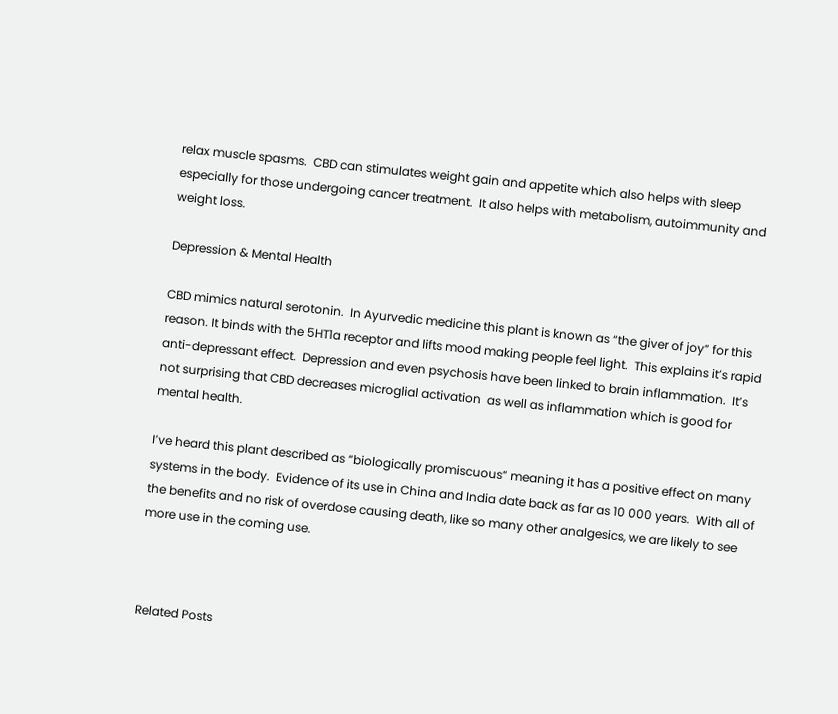relax muscle spasms.  CBD can stimulates weight gain and appetite which also helps with sleep especially for those undergoing cancer treatment.  It also helps with metabolism, autoimmunity and weight loss.

Depression & Mental Health

CBD mimics natural serotonin.  In Ayurvedic medicine this plant is known as “the giver of joy” for this reason. It binds with the 5HT1a receptor and lifts mood making people feel light.  This explains it’s rapid anti-depressant effect.  Depression and even psychosis have been linked to brain inflammation.  It’s not surprising that CBD decreases microglial activation  as well as inflammation which is good for mental health.

I’ve heard this plant described as “biologically promiscuous” meaning it has a positive effect on many systems in the body.  Evidence of its use in China and India date back as far as 10 000 years.  With all of the benefits and no risk of overdose causing death, like so many other analgesics, we are likely to see more use in the coming use.



Related Posts